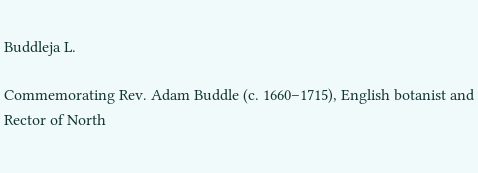Buddleja L.

Commemorating Rev. Adam Buddle (c. 1660–1715), English botanist and Rector of North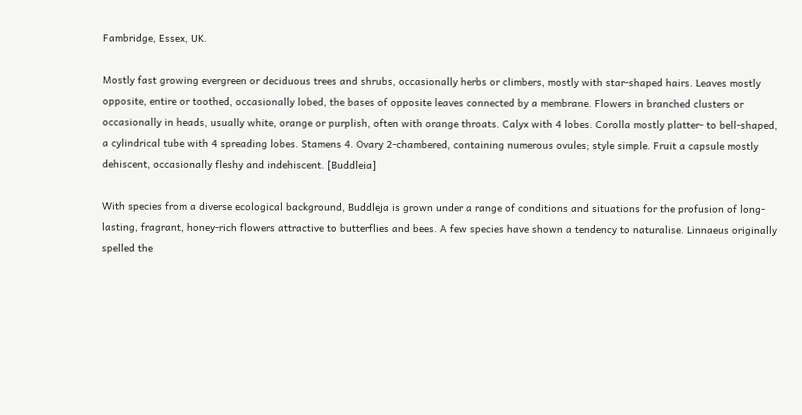Fambridge, Essex, UK.

Mostly fast growing evergreen or deciduous trees and shrubs, occasionally herbs or climbers, mostly with star-shaped hairs. Leaves mostly opposite, entire or toothed, occasionally lobed, the bases of opposite leaves connected by a membrane. Flowers in branched clusters or occasionally in heads, usually white, orange or purplish, often with orange throats. Calyx with 4 lobes. Corolla mostly platter- to bell-shaped, a cylindrical tube with 4 spreading lobes. Stamens 4. Ovary 2-chambered, containing numerous ovules; style simple. Fruit a capsule mostly dehiscent, occasionally fleshy and indehiscent. [Buddleia]

With species from a diverse ecological background, Buddleja is grown under a range of conditions and situations for the profusion of long-lasting, fragrant, honey-rich flowers attractive to butterflies and bees. A few species have shown a tendency to naturalise. Linnaeus originally spelled the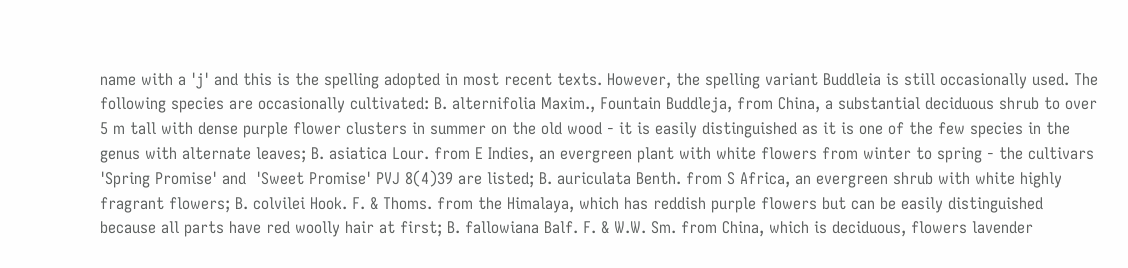name with a 'j' and this is the spelling adopted in most recent texts. However, the spelling variant Buddleia is still occasionally used. The following species are occasionally cultivated: B. alternifolia Maxim., Fountain Buddleja, from China, a substantial deciduous shrub to over 5 m tall with dense purple flower clusters in summer on the old wood - it is easily distinguished as it is one of the few species in the genus with alternate leaves; B. asiatica Lour. from E Indies, an evergreen plant with white flowers from winter to spring - the cultivars 'Spring Promise' and  'Sweet Promise' PVJ 8(4)39 are listed; B. auriculata Benth. from S Africa, an evergreen shrub with white highly fragrant flowers; B. colvilei Hook. F. & Thoms. from the Himalaya, which has reddish purple flowers but can be easily distinguished because all parts have red woolly hair at first; B. fallowiana Balf. F. & W.W. Sm. from China, which is deciduous, flowers lavender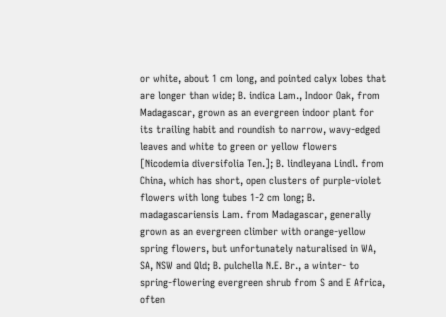or white, about 1 cm long, and pointed calyx lobes that are longer than wide; B. indica Lam., Indoor Oak, from Madagascar, grown as an evergreen indoor plant for its trailing habit and roundish to narrow, wavy-edged leaves and white to green or yellow flowers [Nicodemia diversifolia Ten.]; B. lindleyana Lindl. from China, which has short, open clusters of purple-violet flowers with long tubes 1-2 cm long; B. madagascariensis Lam. from Madagascar, generally grown as an evergreen climber with orange-yellow spring flowers, but unfortunately naturalised in WA, SA, NSW and Qld; B. pulchella N.E. Br., a winter- to spring-flowering evergreen shrub from S and E Africa, often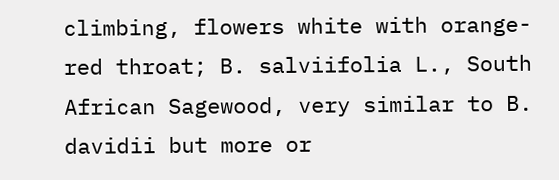climbing, flowers white with orange-red throat; B. salviifolia L., South African Sagewood, very similar to B. davidii but more or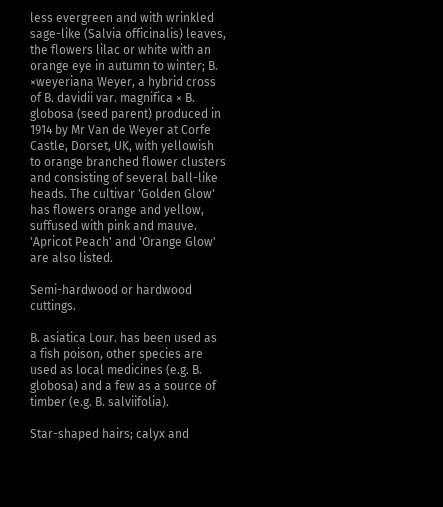less evergreen and with wrinkled sage-like (Salvia officinalis) leaves, the flowers lilac or white with an orange eye in autumn to winter; B. ×weyeriana Weyer, a hybrid cross of B. davidii var. magnifica × B. globosa (seed parent) produced in 1914 by Mr Van de Weyer at Corfe Castle, Dorset, UK, with yellowish to orange branched flower clusters and consisting of several ball-like heads. The cultivar 'Golden Glow' has flowers orange and yellow, suffused with pink and mauve. 'Apricot Peach' and 'Orange Glow' are also listed.

Semi-hardwood or hardwood cuttings.

B. asiatica Lour. has been used as a fish poison, other species are used as local medicines (e.g. B. globosa) and a few as a source of timber (e.g. B. salviifolia).

Star-shaped hairs; calyx and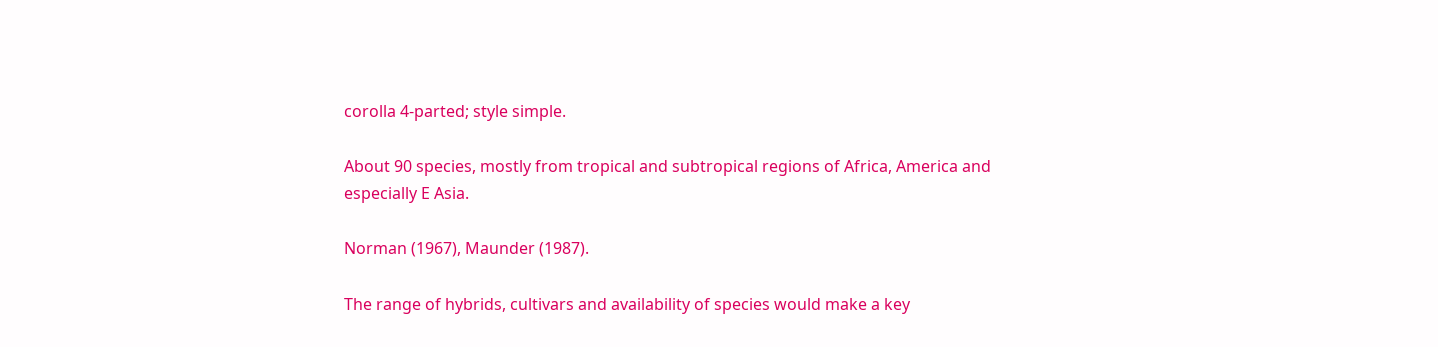corolla 4-parted; style simple.

About 90 species, mostly from tropical and subtropical regions of Africa, America and especially E Asia.

Norman (1967), Maunder (1987).

The range of hybrids, cultivars and availability of species would make a key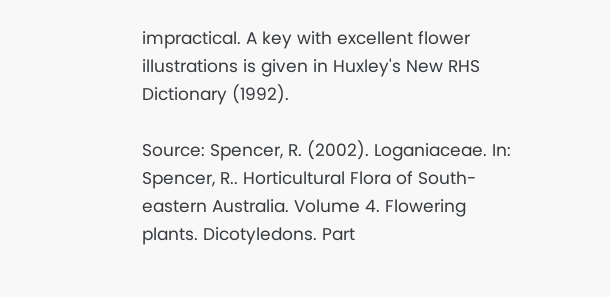impractical. A key with excellent flower illustrations is given in Huxley's New RHS Dictionary (1992).

Source: Spencer, R. (2002). Loganiaceae. In: Spencer, R.. Horticultural Flora of South-eastern Australia. Volume 4. Flowering plants. Dicotyledons. Part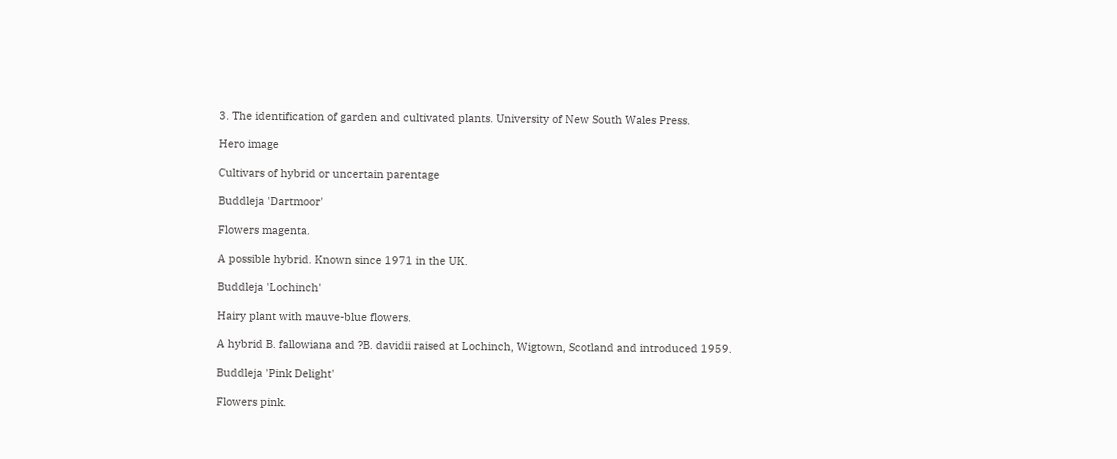3. The identification of garden and cultivated plants. University of New South Wales Press.

Hero image

Cultivars of hybrid or uncertain parentage

Buddleja 'Dartmoor'

Flowers magenta.

A possible hybrid. Known since 1971 in the UK.

Buddleja 'Lochinch'

Hairy plant with mauve-blue flowers.

A hybrid B. fallowiana and ?B. davidii raised at Lochinch, Wigtown, Scotland and introduced 1959.

Buddleja 'Pink Delight'

Flowers pink.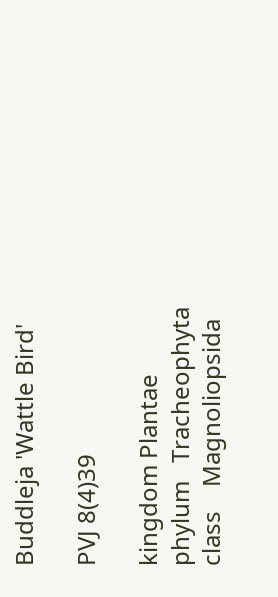Buddleja 'Wattle Bird'

PVJ 8(4)39

kingdom Plantae
phylum   Tracheophyta
class    Magnoliopsida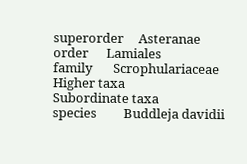superorder     Asteranae
order      Lamiales
family       Scrophulariaceae
Higher taxa
Subordinate taxa
species         Buddleja davidii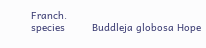Franch.
species         Buddleja globosa Hope